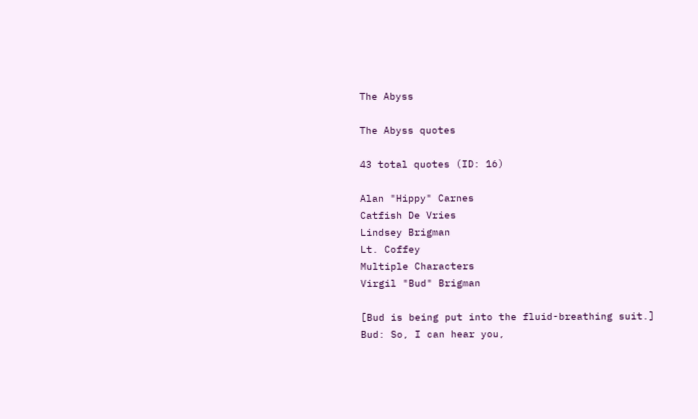The Abyss

The Abyss quotes

43 total quotes (ID: 16)

Alan "Hippy" Carnes
Catfish De Vries
Lindsey Brigman
Lt. Coffey
Multiple Characters
Virgil "Bud" Brigman

[Bud is being put into the fluid-breathing suit.]
Bud: So, I can hear you,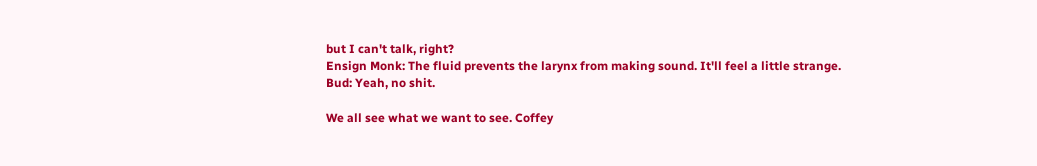but I can't talk, right?
Ensign Monk: The fluid prevents the larynx from making sound. It'll feel a little strange.
Bud: Yeah, no shit.

We all see what we want to see. Coffey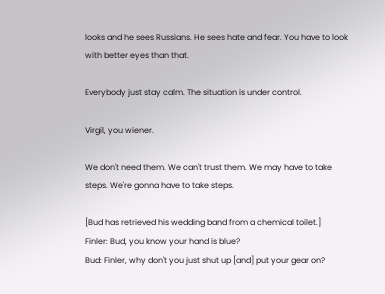looks and he sees Russians. He sees hate and fear. You have to look with better eyes than that.

Everybody just stay calm. The situation is under control.

Virgil, you wiener.

We don't need them. We can't trust them. We may have to take steps. We're gonna have to take steps.

[Bud has retrieved his wedding band from a chemical toilet.]
Finler: Bud, you know your hand is blue?
Bud: Finler, why don't you just shut up [and] put your gear on?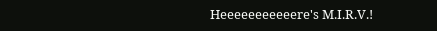Heeeeeeeeeeere's M.I.R.V.!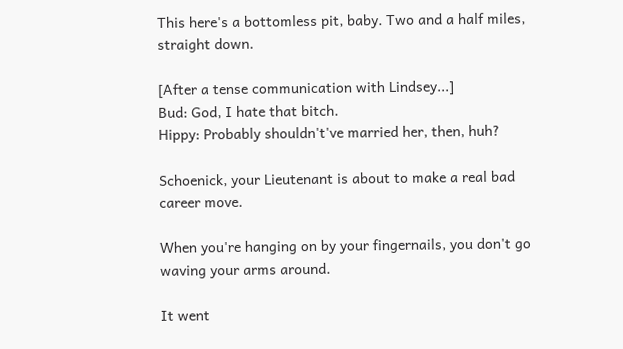This here's a bottomless pit, baby. Two and a half miles, straight down.

[After a tense communication with Lindsey...]
Bud: God, I hate that bitch.
Hippy: Probably shouldn't've married her, then, huh?

Schoenick, your Lieutenant is about to make a real bad career move.

When you're hanging on by your fingernails, you don't go waving your arms around.

It went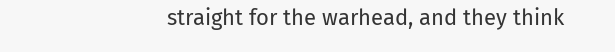straight for the warhead, and they think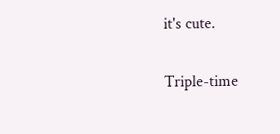it's cute.

Triple-time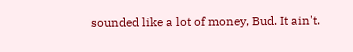sounded like a lot of money, Bud. It ain't.